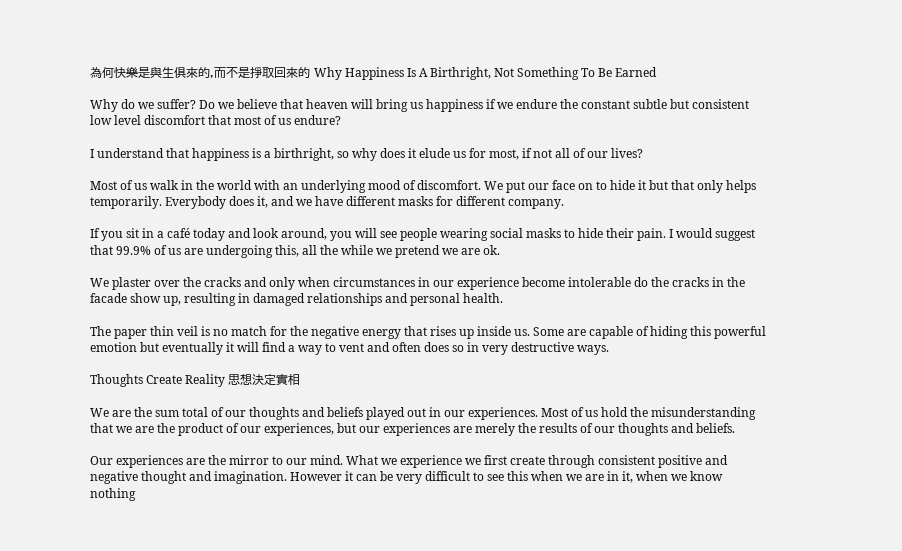為何快樂是與生俱來的,而不是掙取回來的 Why Happiness Is A Birthright, Not Something To Be Earned

Why do we suffer? Do we believe that heaven will bring us happiness if we endure the constant subtle but consistent low level discomfort that most of us endure?

I understand that happiness is a birthright, so why does it elude us for most, if not all of our lives?

Most of us walk in the world with an underlying mood of discomfort. We put our face on to hide it but that only helps temporarily. Everybody does it, and we have different masks for different company.

If you sit in a café today and look around, you will see people wearing social masks to hide their pain. I would suggest that 99.9% of us are undergoing this, all the while we pretend we are ok.

We plaster over the cracks and only when circumstances in our experience become intolerable do the cracks in the facade show up, resulting in damaged relationships and personal health.

The paper thin veil is no match for the negative energy that rises up inside us. Some are capable of hiding this powerful emotion but eventually it will find a way to vent and often does so in very destructive ways.

Thoughts Create Reality 思想決定實相

We are the sum total of our thoughts and beliefs played out in our experiences. Most of us hold the misunderstanding that we are the product of our experiences, but our experiences are merely the results of our thoughts and beliefs.

Our experiences are the mirror to our mind. What we experience we first create through consistent positive and negative thought and imagination. However it can be very difficult to see this when we are in it, when we know nothing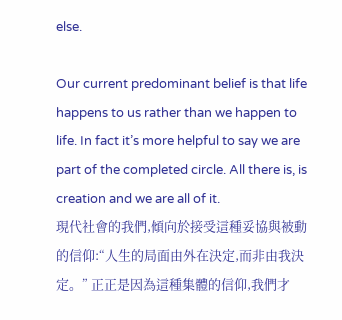else.

Our current predominant belief is that life happens to us rather than we happen to life. In fact it’s more helpful to say we are part of the completed circle. All there is, is creation and we are all of it.
現代社會的我們,傾向於接受這種妥協與被動的信仰:“人生的局面由外在決定,而非由我決定。” 正正是因為這種集體的信仰,我們才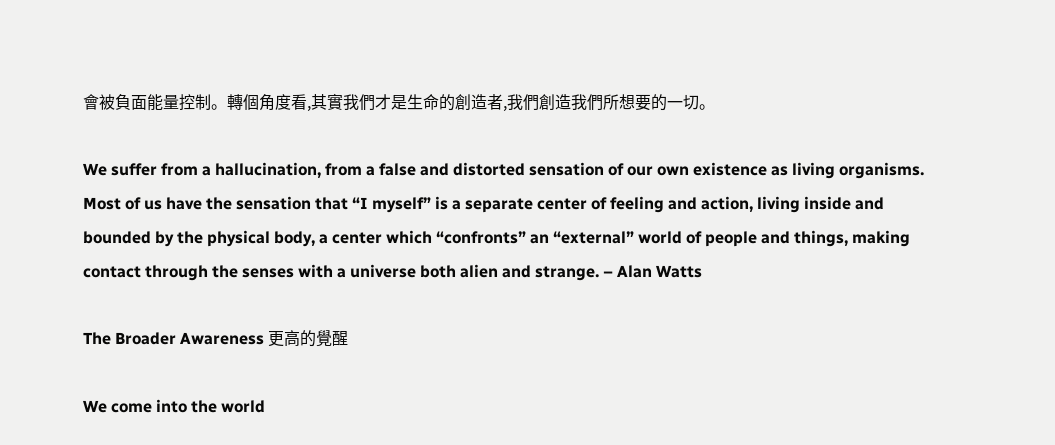會被負面能量控制。轉個角度看,其實我們才是生命的創造者,我們創造我們所想要的一切。

We suffer from a hallucination, from a false and distorted sensation of our own existence as living organisms. Most of us have the sensation that “I myself” is a separate center of feeling and action, living inside and bounded by the physical body, a center which “confronts” an “external” world of people and things, making contact through the senses with a universe both alien and strange. – Alan Watts

The Broader Awareness 更高的覺醒

We come into the world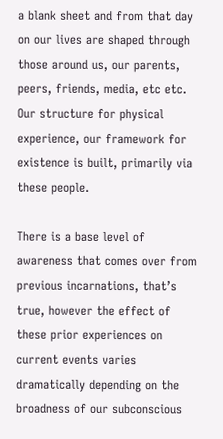a blank sheet and from that day on our lives are shaped through those around us, our parents, peers, friends, media, etc etc. Our structure for physical experience, our framework for existence is built, primarily via these people.

There is a base level of awareness that comes over from previous incarnations, that’s true, however the effect of these prior experiences on current events varies dramatically depending on the broadness of our subconscious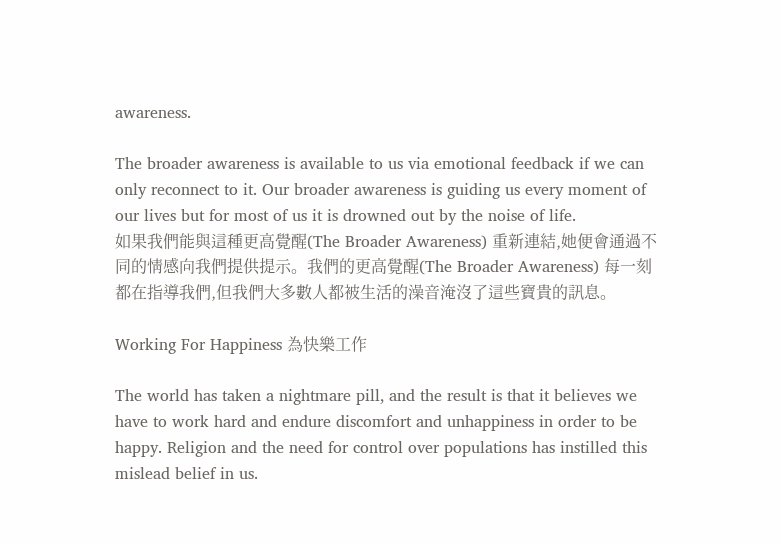awareness.

The broader awareness is available to us via emotional feedback if we can only reconnect to it. Our broader awareness is guiding us every moment of our lives but for most of us it is drowned out by the noise of life.
如果我們能與這種更高覺醒(The Broader Awareness) 重新連結,她便會通過不同的情感向我們提供提示。我們的更高覺醒(The Broader Awareness) 每一刻都在指導我們,但我們大多數人都被生活的澡音淹沒了這些寶貴的訊息。

Working For Happiness 為快樂工作

The world has taken a nightmare pill, and the result is that it believes we have to work hard and endure discomfort and unhappiness in order to be happy. Religion and the need for control over populations has instilled this mislead belief in us.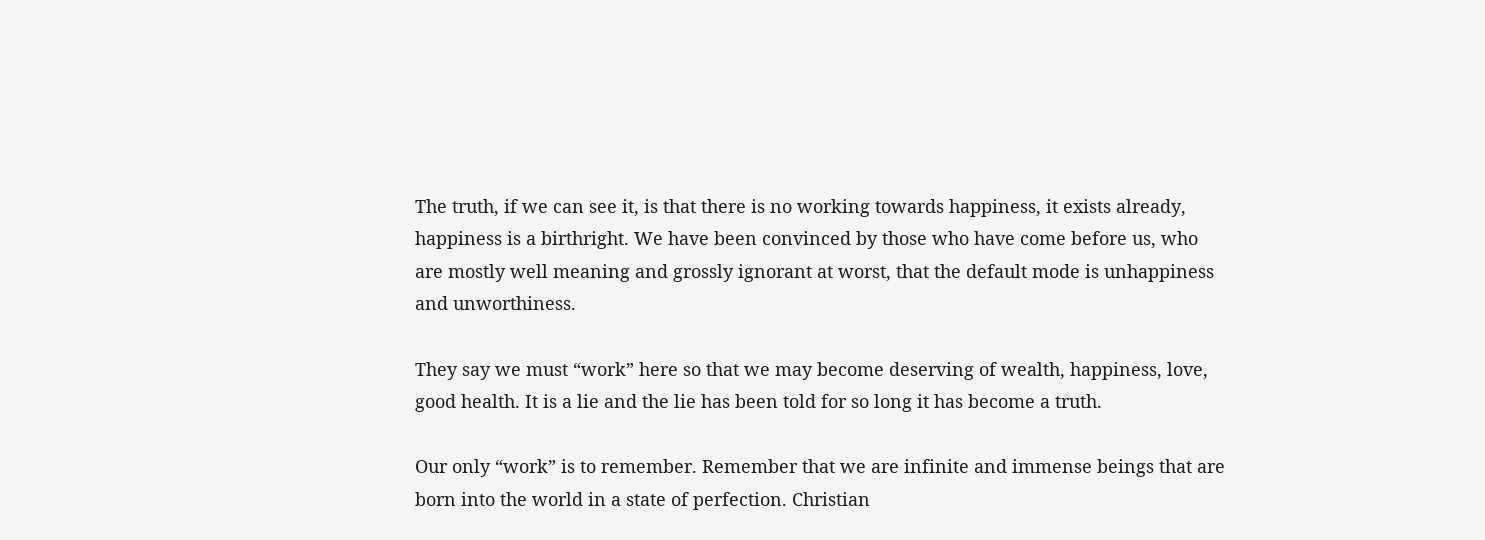The truth, if we can see it, is that there is no working towards happiness, it exists already, happiness is a birthright. We have been convinced by those who have come before us, who are mostly well meaning and grossly ignorant at worst, that the default mode is unhappiness and unworthiness.

They say we must “work” here so that we may become deserving of wealth, happiness, love, good health. It is a lie and the lie has been told for so long it has become a truth.

Our only “work” is to remember. Remember that we are infinite and immense beings that are born into the world in a state of perfection. Christian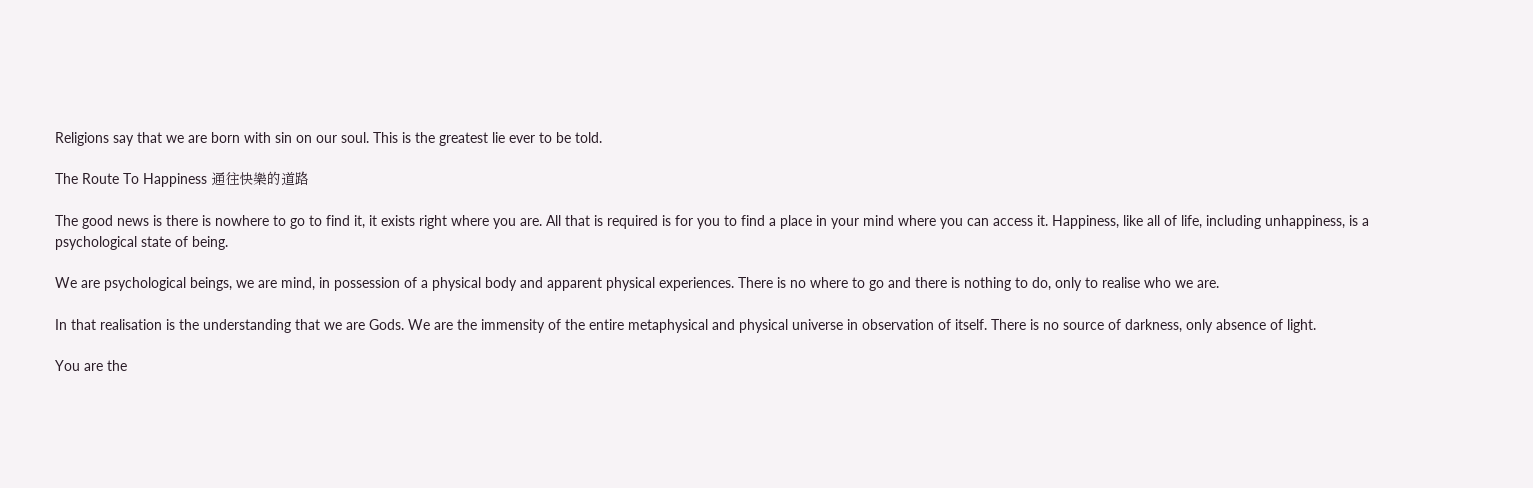Religions say that we are born with sin on our soul. This is the greatest lie ever to be told.

The Route To Happiness 通往快樂的道路

The good news is there is nowhere to go to find it, it exists right where you are. All that is required is for you to find a place in your mind where you can access it. Happiness, like all of life, including unhappiness, is a psychological state of being.

We are psychological beings, we are mind, in possession of a physical body and apparent physical experiences. There is no where to go and there is nothing to do, only to realise who we are.

In that realisation is the understanding that we are Gods. We are the immensity of the entire metaphysical and physical universe in observation of itself. There is no source of darkness, only absence of light.

You are the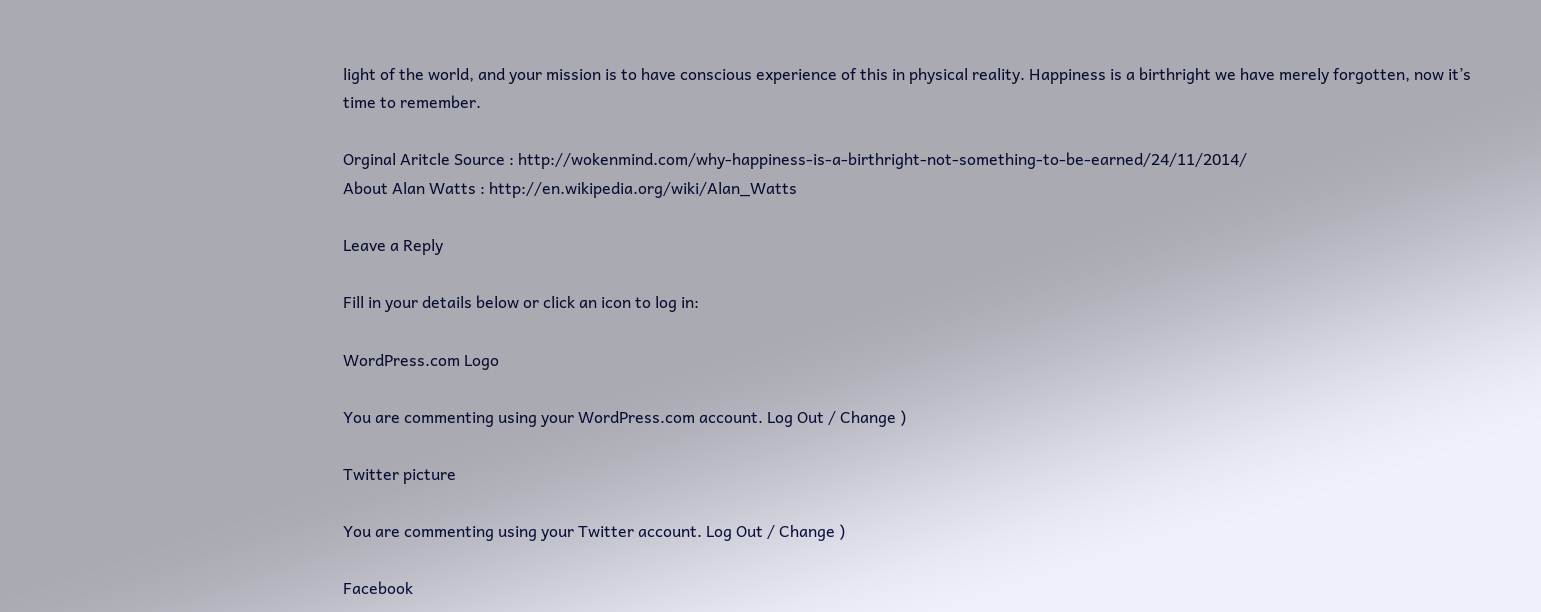light of the world, and your mission is to have conscious experience of this in physical reality. Happiness is a birthright we have merely forgotten, now it’s time to remember.

Orginal Aritcle Source : http://wokenmind.com/why-happiness-is-a-birthright-not-something-to-be-earned/24/11/2014/
About Alan Watts : http://en.wikipedia.org/wiki/Alan_Watts

Leave a Reply

Fill in your details below or click an icon to log in:

WordPress.com Logo

You are commenting using your WordPress.com account. Log Out / Change )

Twitter picture

You are commenting using your Twitter account. Log Out / Change )

Facebook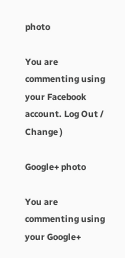photo

You are commenting using your Facebook account. Log Out / Change )

Google+ photo

You are commenting using your Google+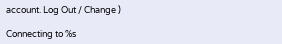account. Log Out / Change )

Connecting to %s